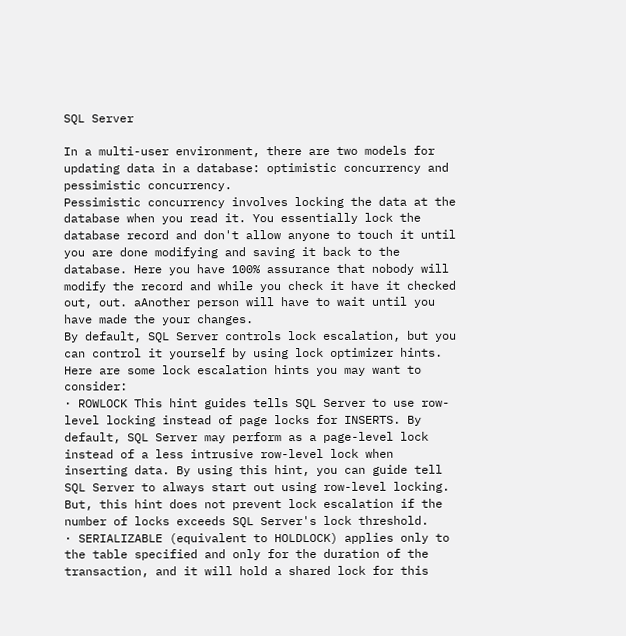SQL Server

In a multi-user environment, there are two models for updating data in a database: optimistic concurrency and pessimistic concurrency.
Pessimistic concurrency involves locking the data at the database when you read it. You essentially lock the database record and don't allow anyone to touch it until you are done modifying and saving it back to the database. Here you have 100% assurance that nobody will modify the record and while you check it have it checked out, out. aAnother person will have to wait until you have made the your changes.
By default, SQL Server controls lock escalation, but you can control it yourself by using lock optimizer hints. Here are some lock escalation hints you may want to consider:
· ROWLOCK This hint guides tells SQL Server to use row-level locking instead of page locks for INSERTS. By default, SQL Server may perform as a page-level lock instead of a less intrusive row-level lock when inserting data. By using this hint, you can guide tell SQL Server to always start out using row-level locking. But, this hint does not prevent lock escalation if the number of locks exceeds SQL Server's lock threshold.
· SERIALIZABLE (equivalent to HOLDLOCK) applies only to the table specified and only for the duration of the transaction, and it will hold a shared lock for this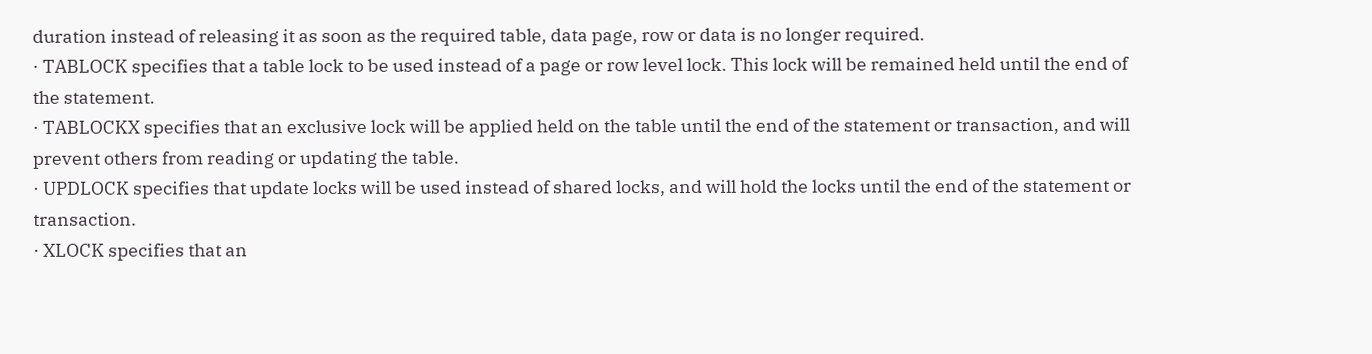duration instead of releasing it as soon as the required table, data page, row or data is no longer required.
· TABLOCK specifies that a table lock to be used instead of a page or row level lock. This lock will be remained held until the end of the statement.
· TABLOCKX specifies that an exclusive lock will be applied held on the table until the end of the statement or transaction, and will prevent others from reading or updating the table.
· UPDLOCK specifies that update locks will be used instead of shared locks, and will hold the locks until the end of the statement or transaction.
· XLOCK specifies that an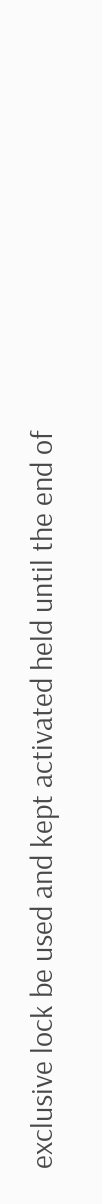exclusive lock be used and kept activated held until the end of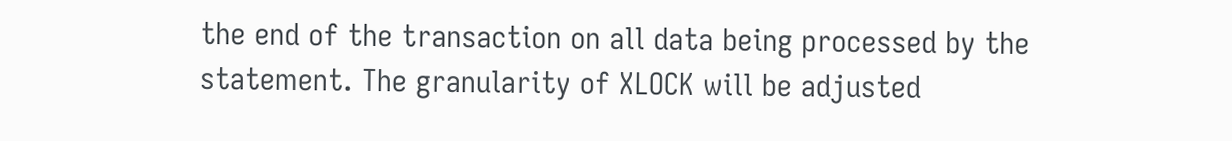the end of the transaction on all data being processed by the statement. The granularity of XLOCK will be adjusted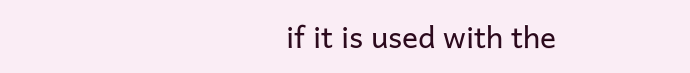if it is used with the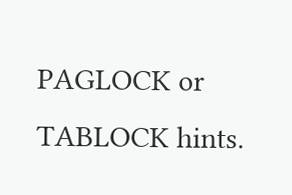PAGLOCK or TABLOCK hints.